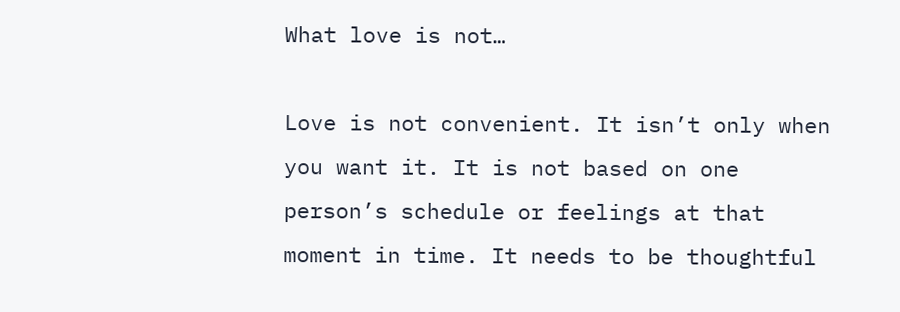What love is not…

Love is not convenient. It isn’t only when you want it. It is not based on one person’s schedule or feelings at that moment in time. It needs to be thoughtful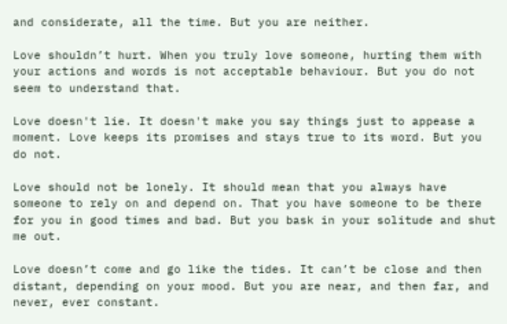and considerate, all the time. But you are neither.

Love shouldn’t hurt. When you truly love someone, hurting them with your actions and words is not acceptable behaviour. But you do not seem to understand that.

Love doesn't lie. It doesn't make you say things just to appease a moment. Love keeps its promises and stays true to its word. But you do not.

Love should not be lonely. It should mean that you always have someone to rely on and depend on. That you have someone to be there for you in good times and bad. But you bask in your solitude and shut me out.

Love doesn’t come and go like the tides. It can’t be close and then distant, depending on your mood. But you are near, and then far, and never, ever constant.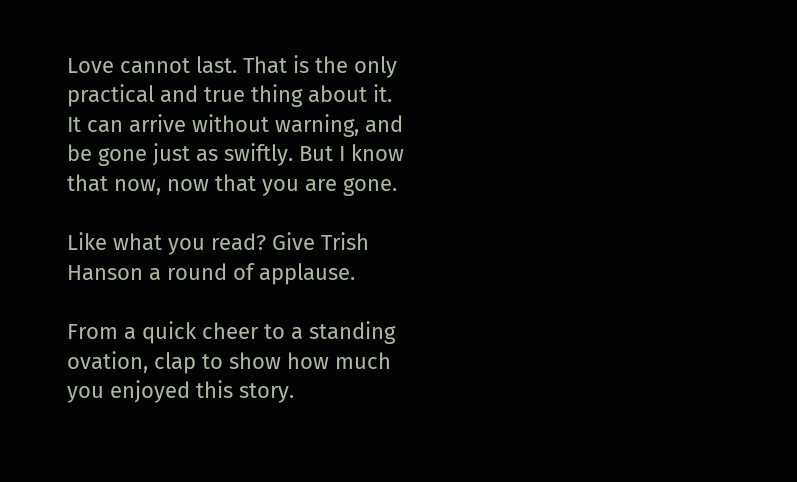Love cannot last. That is the only practical and true thing about it. It can arrive without warning, and be gone just as swiftly. But I know that now, now that you are gone.

Like what you read? Give Trish Hanson a round of applause.

From a quick cheer to a standing ovation, clap to show how much you enjoyed this story.